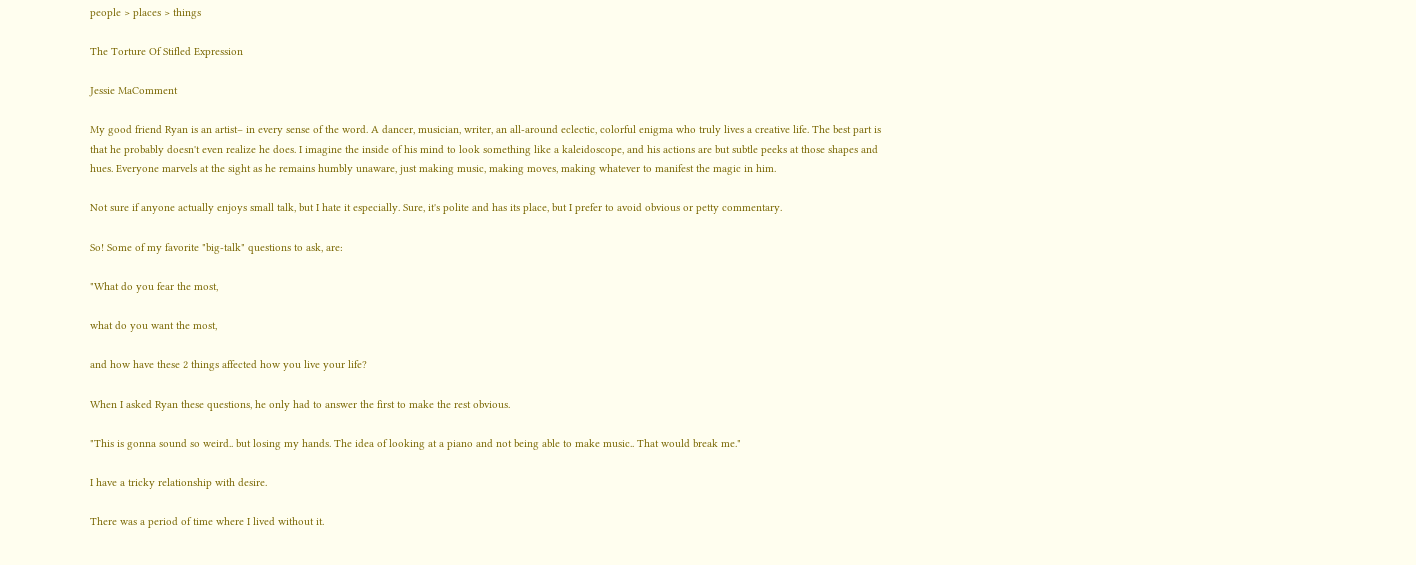people > places > things

The Torture Of Stifled Expression

Jessie MaComment

My good friend Ryan is an artist– in every sense of the word. A dancer, musician, writer, an all-around eclectic, colorful enigma who truly lives a creative life. The best part is that he probably doesn't even realize he does. I imagine the inside of his mind to look something like a kaleidoscope, and his actions are but subtle peeks at those shapes and hues. Everyone marvels at the sight as he remains humbly unaware, just making music, making moves, making whatever to manifest the magic in him.

Not sure if anyone actually enjoys small talk, but I hate it especially. Sure, it's polite and has its place, but I prefer to avoid obvious or petty commentary.

So! Some of my favorite "big-talk" questions to ask, are:

"What do you fear the most,

what do you want the most,

and how have these 2 things affected how you live your life?

When I asked Ryan these questions, he only had to answer the first to make the rest obvious.

"This is gonna sound so weird.. but losing my hands. The idea of looking at a piano and not being able to make music.. That would break me."

I have a tricky relationship with desire.

There was a period of time where I lived without it.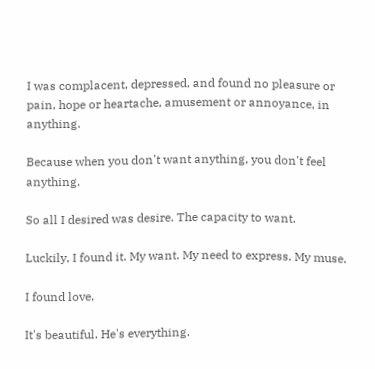I was complacent, depressed, and found no pleasure or pain, hope or heartache, amusement or annoyance, in anything.

Because when you don't want anything, you don't feel anything.

So all I desired was desire. The capacity to want.

Luckily, I found it. My want. My need to express. My muse.

I found love.

It's beautiful. He's everything.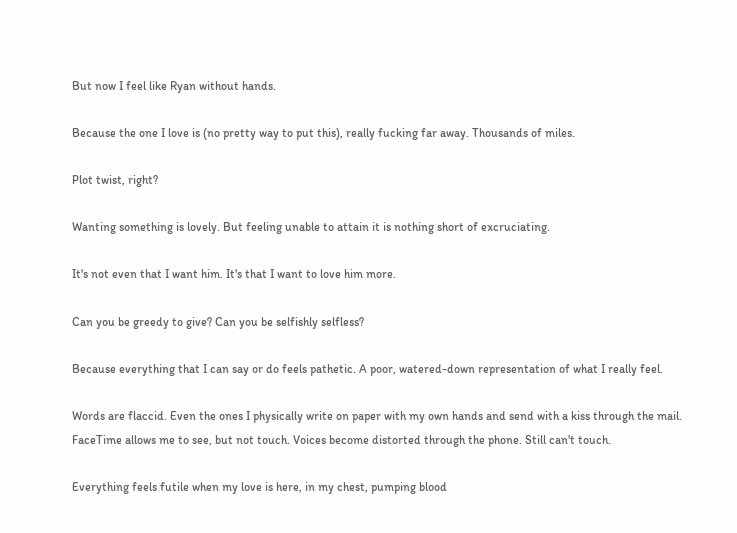But now I feel like Ryan without hands.

Because the one I love is (no pretty way to put this), really fucking far away. Thousands of miles.

Plot twist, right?

Wanting something is lovely. But feeling unable to attain it is nothing short of excruciating.

It's not even that I want him. It's that I want to love him more.

Can you be greedy to give? Can you be selfishly selfless?

Because everything that I can say or do feels pathetic. A poor, watered-down representation of what I really feel.

Words are flaccid. Even the ones I physically write on paper with my own hands and send with a kiss through the mail. FaceTime allows me to see, but not touch. Voices become distorted through the phone. Still can't touch.

Everything feels futile when my love is here, in my chest, pumping blood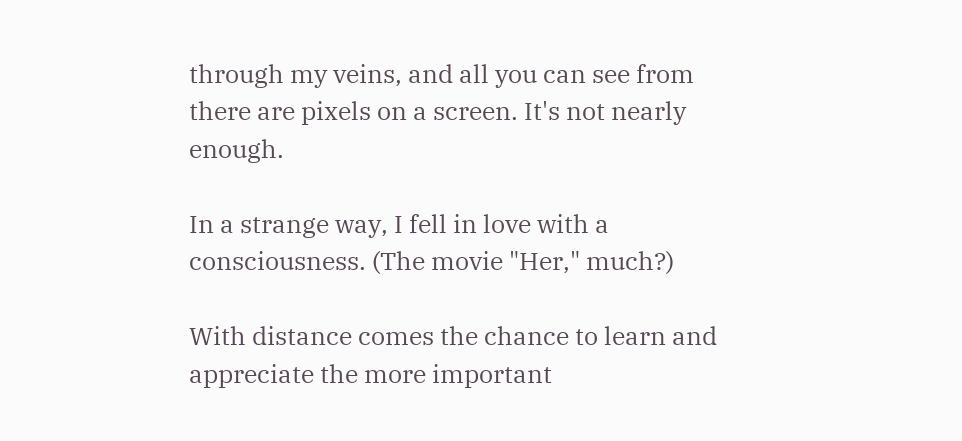through my veins, and all you can see from there are pixels on a screen. It's not nearly enough.

In a strange way, I fell in love with a consciousness. (The movie "Her," much?)

With distance comes the chance to learn and appreciate the more important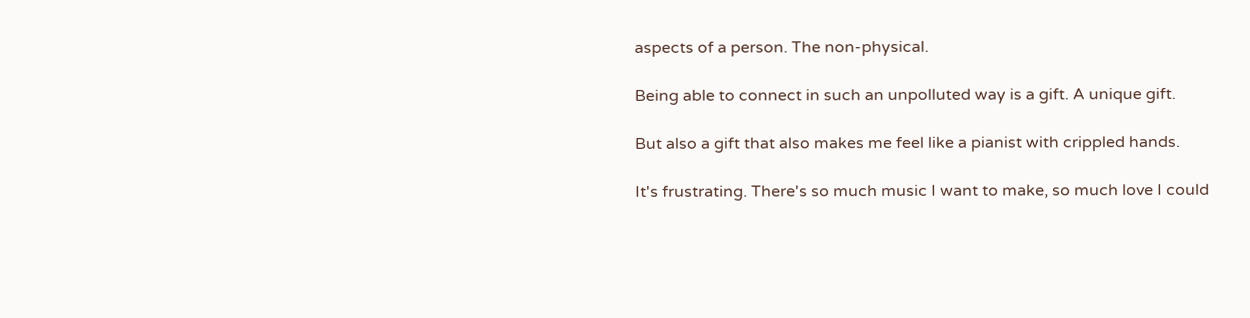aspects of a person. The non-physical.

Being able to connect in such an unpolluted way is a gift. A unique gift.

But also a gift that also makes me feel like a pianist with crippled hands.

It's frustrating. There's so much music I want to make, so much love I could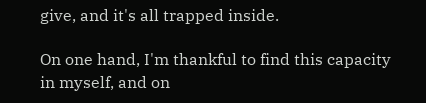give, and it's all trapped inside.

On one hand, I'm thankful to find this capacity in myself, and on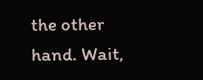the other hand. Wait,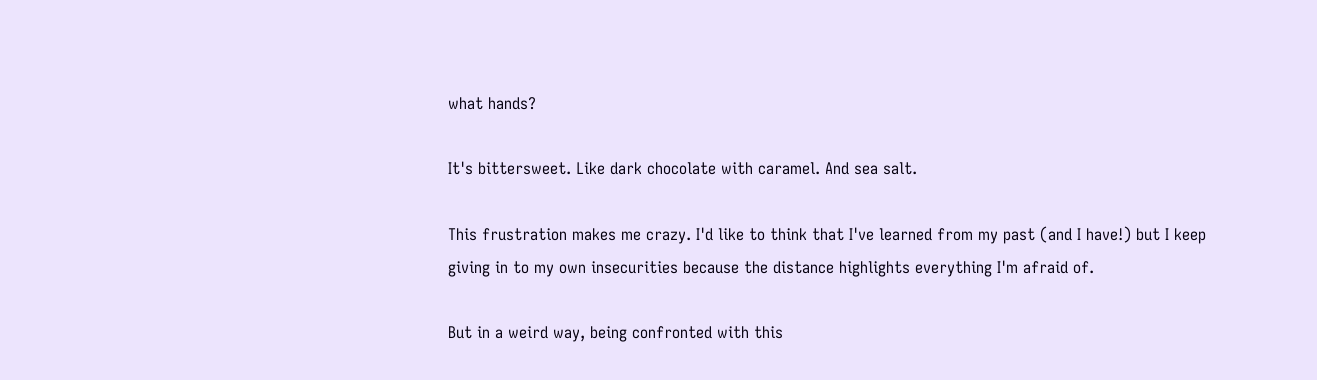what hands?

It's bittersweet. Like dark chocolate with caramel. And sea salt.

This frustration makes me crazy. I'd like to think that I've learned from my past (and I have!) but I keep giving in to my own insecurities because the distance highlights everything I'm afraid of.

But in a weird way, being confronted with this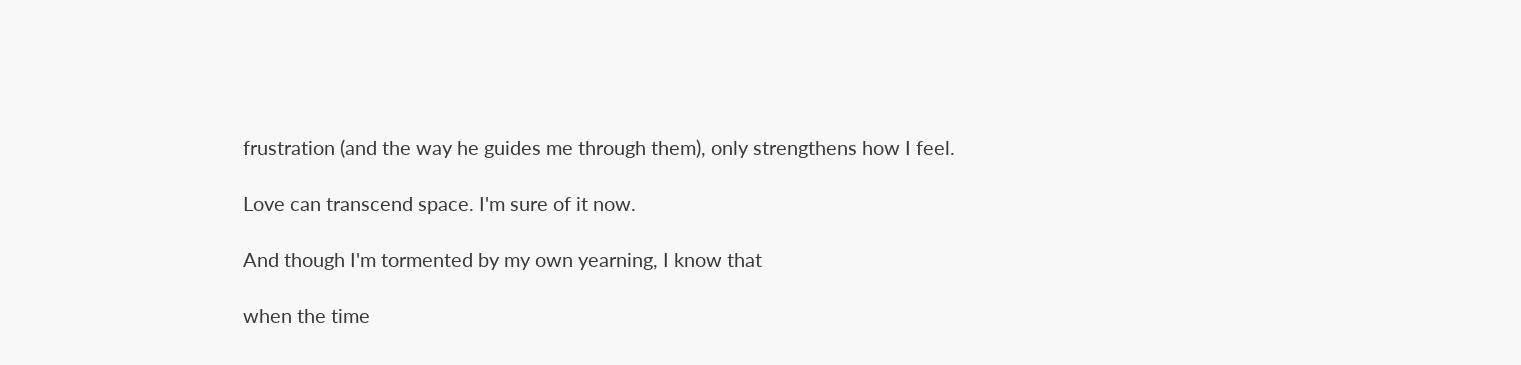frustration (and the way he guides me through them), only strengthens how I feel.

Love can transcend space. I'm sure of it now.

And though I'm tormented by my own yearning, I know that

when the time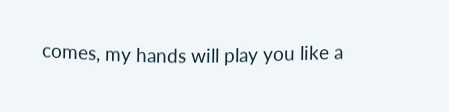comes, my hands will play you like a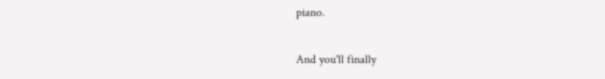piano.

And you'll finally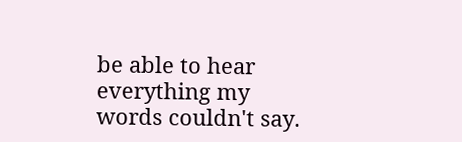be able to hear everything my words couldn't say.